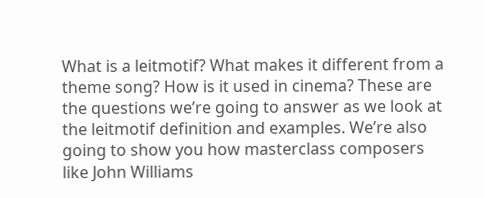What is a leitmotif? What makes it different from a theme song? How is it used in cinema? These are the questions we’re going to answer as we look at the leitmotif definition and examples. We’re also going to show you how masterclass composers like John Williams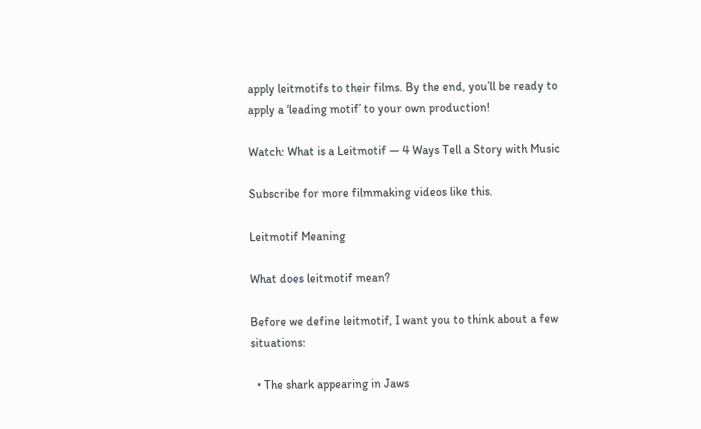apply leitmotifs to their films. By the end, you’ll be ready to apply a ‘leading motif’ to your own production!

Watch: What is a Leitmotif — 4 Ways Tell a Story with Music

Subscribe for more filmmaking videos like this.

Leitmotif Meaning

What does leitmotif mean?

Before we define leitmotif, I want you to think about a few situations:

  • The shark appearing in Jaws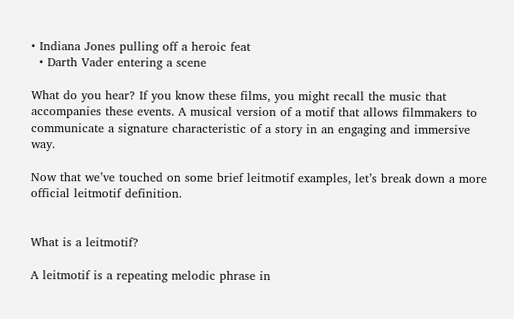• Indiana Jones pulling off a heroic feat
  • Darth Vader entering a scene

What do you hear? If you know these films, you might recall the music that accompanies these events. A musical version of a motif that allows filmmakers to communicate a signature characteristic of a story in an engaging and immersive way.

Now that we’ve touched on some brief leitmotif examples, let’s break down a more official leitmotif definition.


What is a leitmotif?

A leitmotif is a repeating melodic phrase in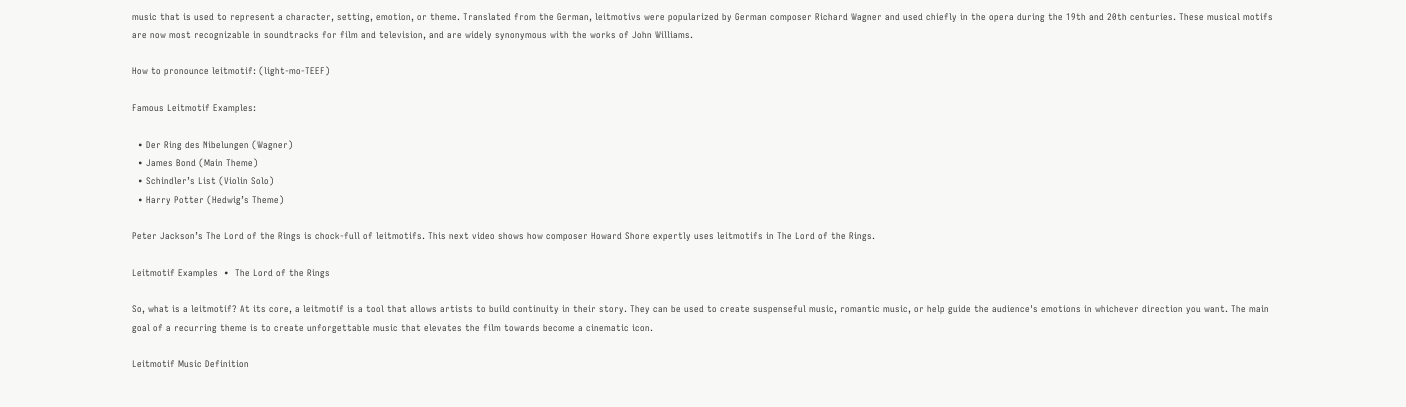music that is used to represent a character, setting, emotion, or theme. Translated from the German, leitmotivs were popularized by German composer Richard Wagner and used chiefly in the opera during the 19th and 20th centuries. These musical motifs are now most recognizable in soundtracks for film and television, and are widely synonymous with the works of John Williams.

How to pronounce leitmotif: (light-mo-TEEF)

Famous Leitmotif Examples:

  • Der Ring des Nibelungen (Wagner)
  • James Bond (Main Theme)
  • Schindler’s List (Violin Solo)
  • Harry Potter (Hedwig’s Theme)

Peter Jackson’s The Lord of the Rings is chock-full of leitmotifs. This next video shows how composer Howard Shore expertly uses leitmotifs in The Lord of the Rings.

Leitmotif Examples  •  The Lord of the Rings

So, what is a leitmotif? At its core, a leitmotif is a tool that allows artists to build continuity in their story. They can be used to create suspenseful music, romantic music, or help guide the audience's emotions in whichever direction you want. The main goal of a recurring theme is to create unforgettable music that elevates the film towards become a cinematic icon.

Leitmotif Music Definition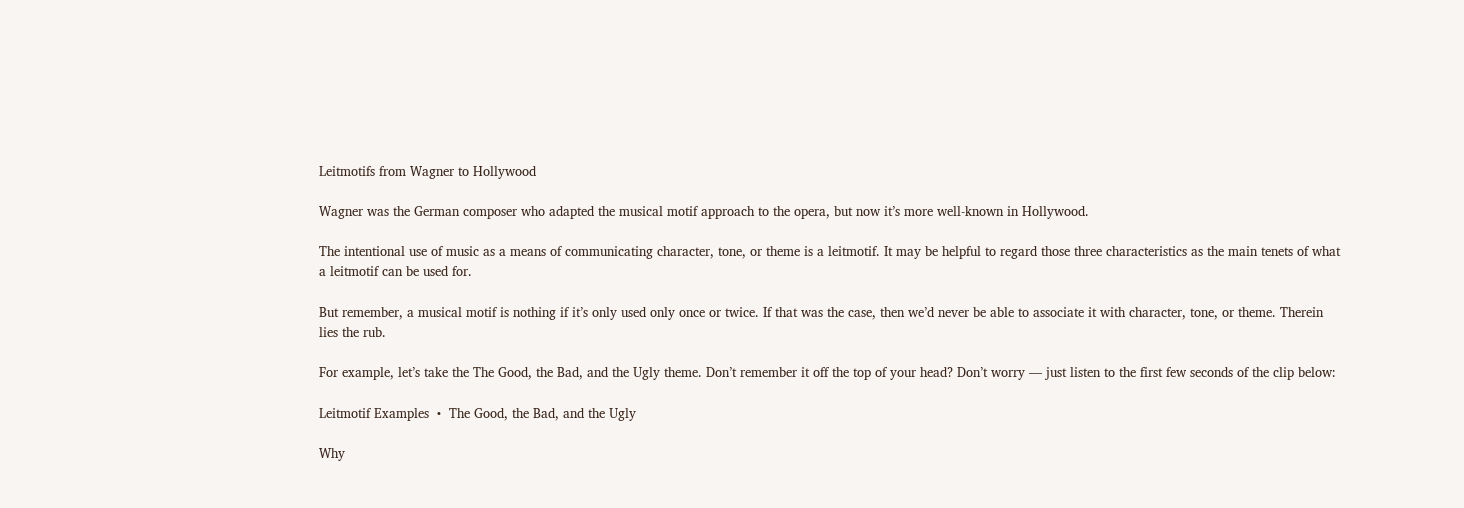Leitmotifs from Wagner to Hollywood

Wagner was the German composer who adapted the musical motif approach to the opera, but now it’s more well-known in Hollywood.

The intentional use of music as a means of communicating character, tone, or theme is a leitmotif. It may be helpful to regard those three characteristics as the main tenets of what a leitmotif can be used for.

But remember, a musical motif is nothing if it’s only used only once or twice. If that was the case, then we’d never be able to associate it with character, tone, or theme. Therein lies the rub.

For example, let’s take the The Good, the Bad, and the Ugly theme. Don’t remember it off the top of your head? Don’t worry — just listen to the first few seconds of the clip below:

Leitmotif Examples  •  The Good, the Bad, and the Ugly

Why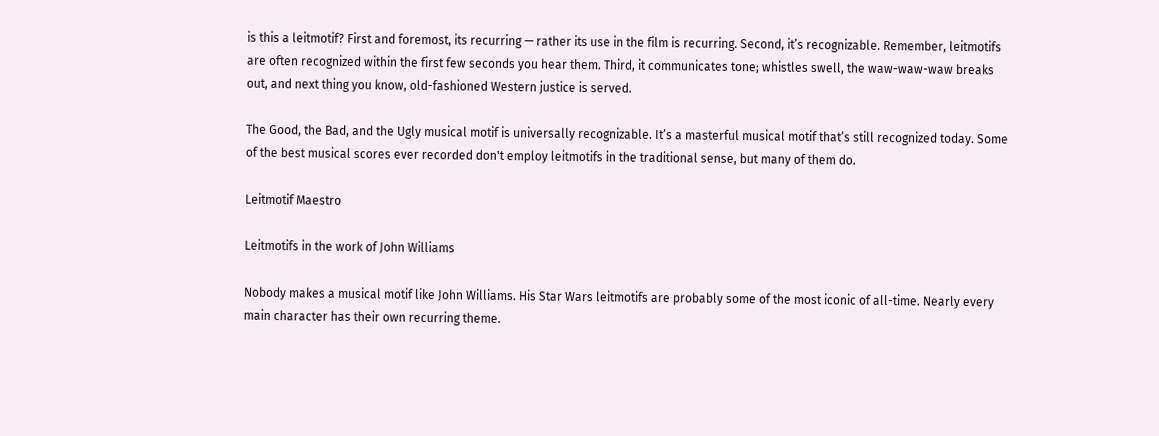is this a leitmotif? First and foremost, its recurring — rather its use in the film is recurring. Second, it’s recognizable. Remember, leitmotifs are often recognized within the first few seconds you hear them. Third, it communicates tone; whistles swell, the waw-waw-waw breaks out, and next thing you know, old-fashioned Western justice is served.

The Good, the Bad, and the Ugly musical motif is universally recognizable. It’s a masterful musical motif that’s still recognized today. Some of the best musical scores ever recorded don't employ leitmotifs in the traditional sense, but many of them do.

Leitmotif Maestro

Leitmotifs in the work of John Williams

Nobody makes a musical motif like John Williams. His Star Wars leitmotifs are probably some of the most iconic of all-time. Nearly every main character has their own recurring theme.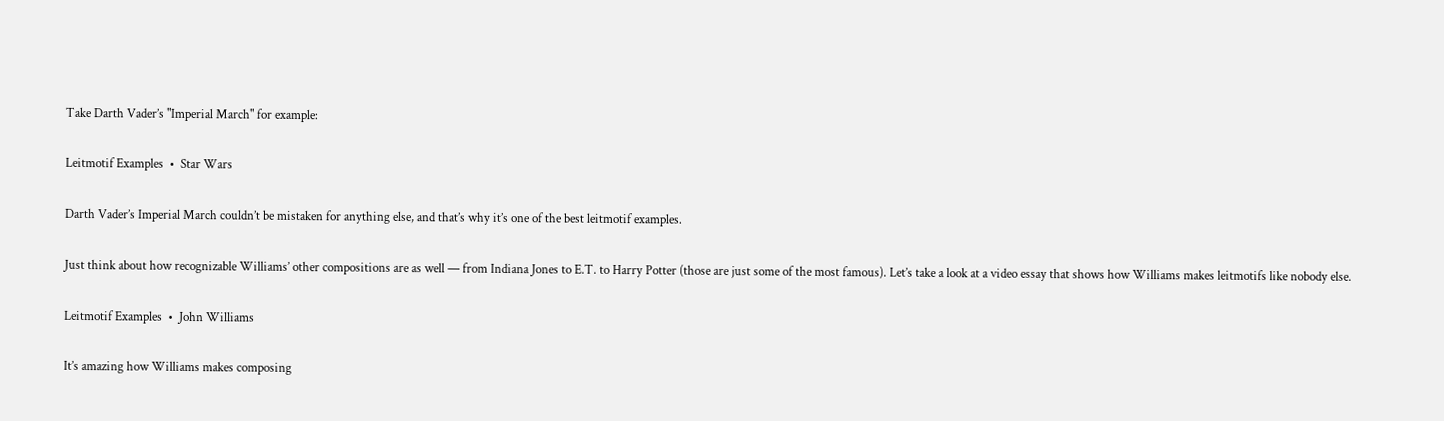Take Darth Vader’s "Imperial March" for example:

Leitmotif Examples  •  Star Wars

Darth Vader’s Imperial March couldn’t be mistaken for anything else, and that’s why it’s one of the best leitmotif examples.

Just think about how recognizable Williams’ other compositions are as well — from Indiana Jones to E.T. to Harry Potter (those are just some of the most famous). Let’s take a look at a video essay that shows how Williams makes leitmotifs like nobody else.

Leitmotif Examples  •  John Williams

It’s amazing how Williams makes composing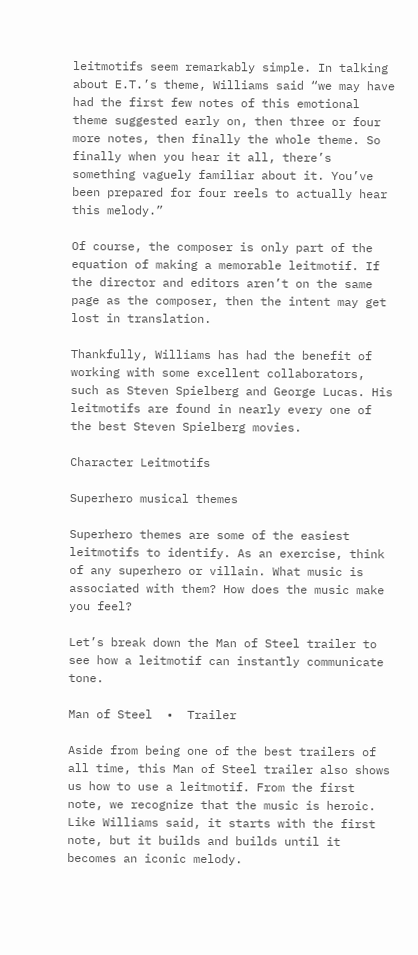leitmotifs seem remarkably simple. In talking about E.T.’s theme, Williams said “we may have had the first few notes of this emotional theme suggested early on, then three or four more notes, then finally the whole theme. So finally when you hear it all, there’s something vaguely familiar about it. You’ve been prepared for four reels to actually hear this melody.”

Of course, the composer is only part of the equation of making a memorable leitmotif. If the director and editors aren’t on the same page as the composer, then the intent may get lost in translation.

Thankfully, Williams has had the benefit of working with some excellent collaborators, such as Steven Spielberg and George Lucas. His leitmotifs are found in nearly every one of the best Steven Spielberg movies.

Character Leitmotifs

Superhero musical themes

Superhero themes are some of the easiest leitmotifs to identify. As an exercise, think of any superhero or villain. What music is associated with them? How does the music make you feel?

Let’s break down the Man of Steel trailer to see how a leitmotif can instantly communicate tone.

Man of Steel  •  Trailer

Aside from being one of the best trailers of all time, this Man of Steel trailer also shows us how to use a leitmotif. From the first note, we recognize that the music is heroic. Like Williams said, it starts with the first note, but it builds and builds until it becomes an iconic melody.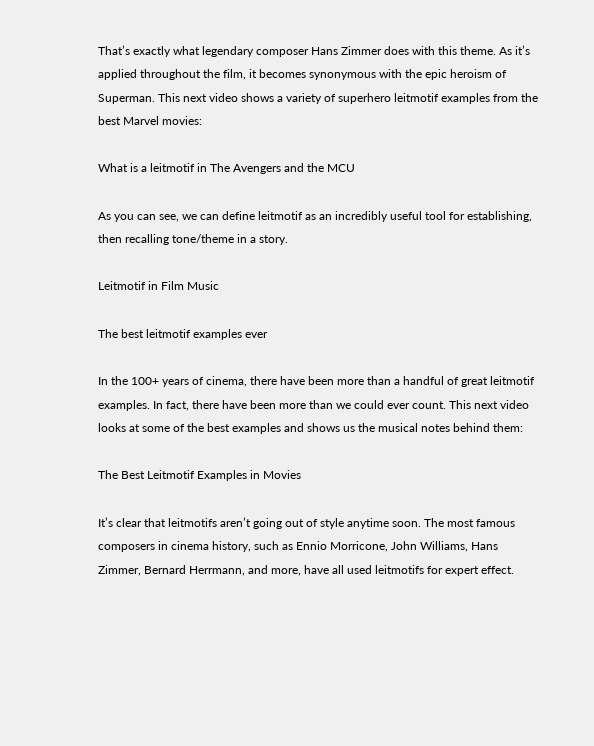That’s exactly what legendary composer Hans Zimmer does with this theme. As it’s applied throughout the film, it becomes synonymous with the epic heroism of Superman. This next video shows a variety of superhero leitmotif examples from the best Marvel movies:

What is a leitmotif in The Avengers and the MCU

As you can see, we can define leitmotif as an incredibly useful tool for establishing, then recalling tone/theme in a story.

Leitmotif in Film Music

The best leitmotif examples ever

In the 100+ years of cinema, there have been more than a handful of great leitmotif examples. In fact, there have been more than we could ever count. This next video looks at some of the best examples and shows us the musical notes behind them:

The Best Leitmotif Examples in Movies

It’s clear that leitmotifs aren’t going out of style anytime soon. The most famous composers in cinema history, such as Ennio Morricone, John Williams, Hans Zimmer, Bernard Herrmann, and more, have all used leitmotifs for expert effect.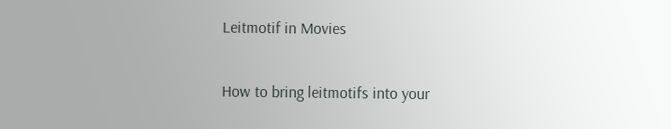Leitmotif in Movies

How to bring leitmotifs into your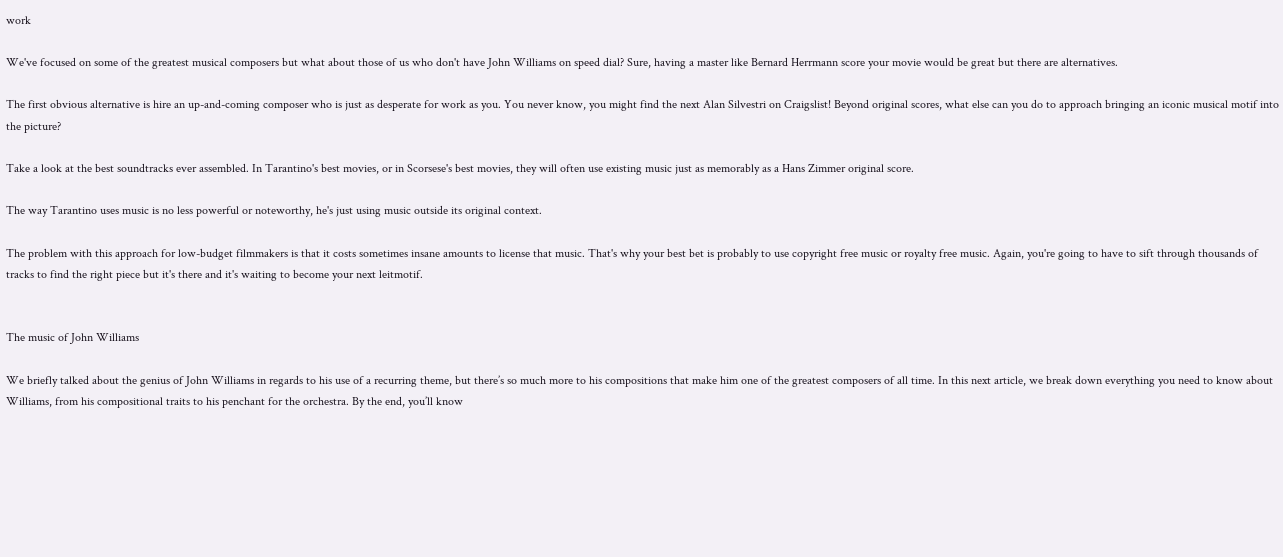work

We've focused on some of the greatest musical composers but what about those of us who don't have John Williams on speed dial? Sure, having a master like Bernard Herrmann score your movie would be great but there are alternatives.

The first obvious alternative is hire an up-and-coming composer who is just as desperate for work as you. You never know, you might find the next Alan Silvestri on Craigslist! Beyond original scores, what else can you do to approach bringing an iconic musical motif into the picture?

Take a look at the best soundtracks ever assembled. In Tarantino's best movies, or in Scorsese's best movies, they will often use existing music just as memorably as a Hans Zimmer original score.

The way Tarantino uses music is no less powerful or noteworthy, he's just using music outside its original context.

The problem with this approach for low-budget filmmakers is that it costs sometimes insane amounts to license that music. That's why your best bet is probably to use copyright free music or royalty free music. Again, you're going to have to sift through thousands of tracks to find the right piece but it's there and it's waiting to become your next leitmotif.


The music of John Williams

We briefly talked about the genius of John Williams in regards to his use of a recurring theme, but there’s so much more to his compositions that make him one of the greatest composers of all time. In this next article, we break down everything you need to know about Williams, from his compositional traits to his penchant for the orchestra. By the end, you’ll know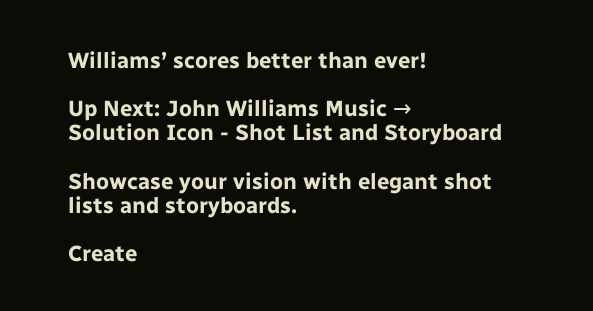Williams’ scores better than ever!

Up Next: John Williams Music →
Solution Icon - Shot List and Storyboard

Showcase your vision with elegant shot lists and storyboards.

Create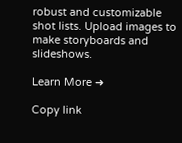robust and customizable shot lists. Upload images to make storyboards and slideshows.

Learn More ➜

Copy link